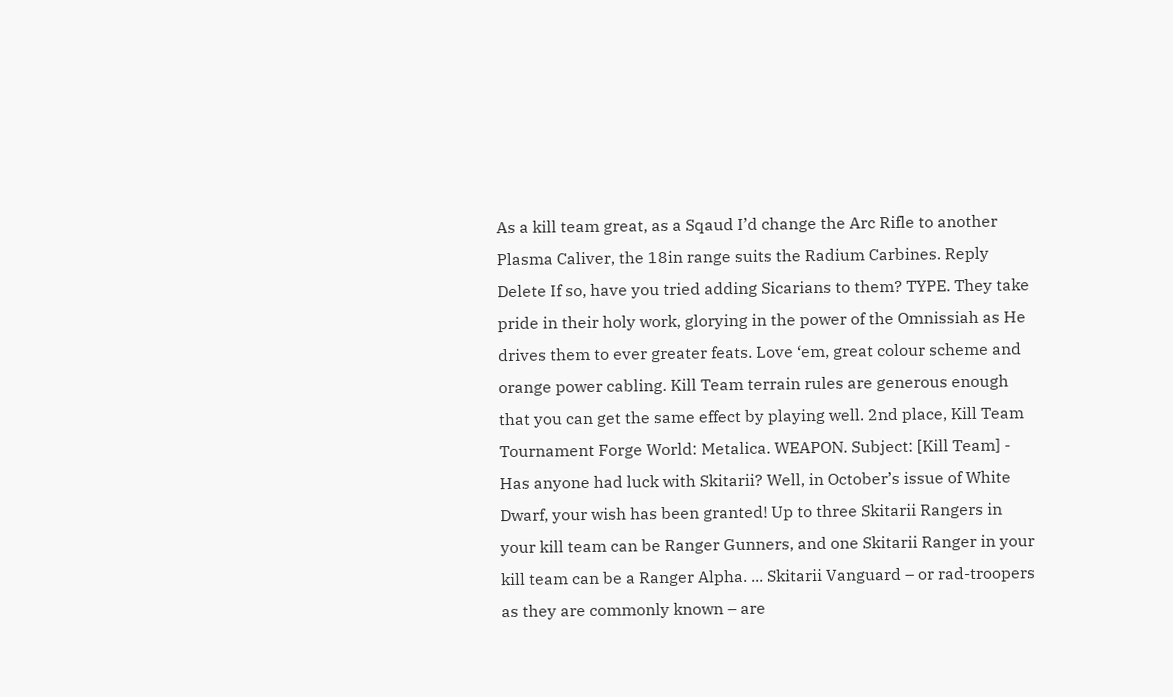As a kill team great, as a Sqaud I’d change the Arc Rifle to another Plasma Caliver, the 18in range suits the Radium Carbines. Reply Delete If so, have you tried adding Sicarians to them? TYPE. They take pride in their holy work, glorying in the power of the Omnissiah as He drives them to ever greater feats. Love ‘em, great colour scheme and orange power cabling. Kill Team terrain rules are generous enough that you can get the same effect by playing well. 2nd place, Kill Team Tournament Forge World: Metalica. WEAPON. Subject: [Kill Team] - Has anyone had luck with Skitarii? Well, in October’s issue of White Dwarf, your wish has been granted! Up to three Skitarii Rangers in your kill team can be Ranger Gunners, and one Skitarii Ranger in your kill team can be a Ranger Alpha. ... Skitarii Vanguard – or rad-troopers as they are commonly known – are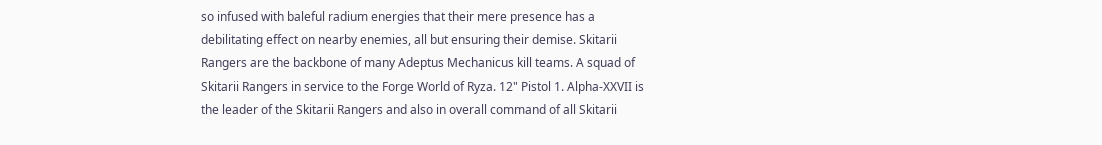so infused with baleful radium energies that their mere presence has a debilitating effect on nearby enemies, all but ensuring their demise. Skitarii Rangers are the backbone of many Adeptus Mechanicus kill teams. A squad of Skitarii Rangers in service to the Forge World of Ryza. 12" Pistol 1. Alpha-XXVII is the leader of the Skitarii Rangers and also in overall command of all Skitarii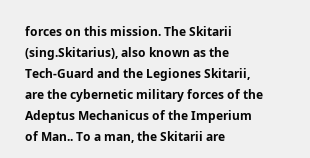forces on this mission. The Skitarii (sing.Skitarius), also known as the Tech-Guard and the Legiones Skitarii, are the cybernetic military forces of the Adeptus Mechanicus of the Imperium of Man.. To a man, the Skitarii are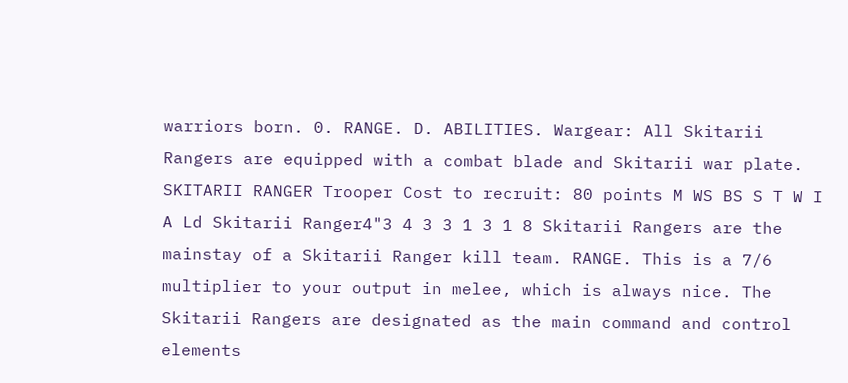warriors born. 0. RANGE. D. ABILITIES. Wargear: All Skitarii Rangers are equipped with a combat blade and Skitarii war plate. SKITARII RANGER Trooper Cost to recruit: 80 points M WS BS S T W I A Ld Skitarii Ranger4"3 4 3 3 1 3 1 8 Skitarii Rangers are the mainstay of a Skitarii Ranger kill team. RANGE. This is a 7/6 multiplier to your output in melee, which is always nice. The Skitarii Rangers are designated as the main command and control elements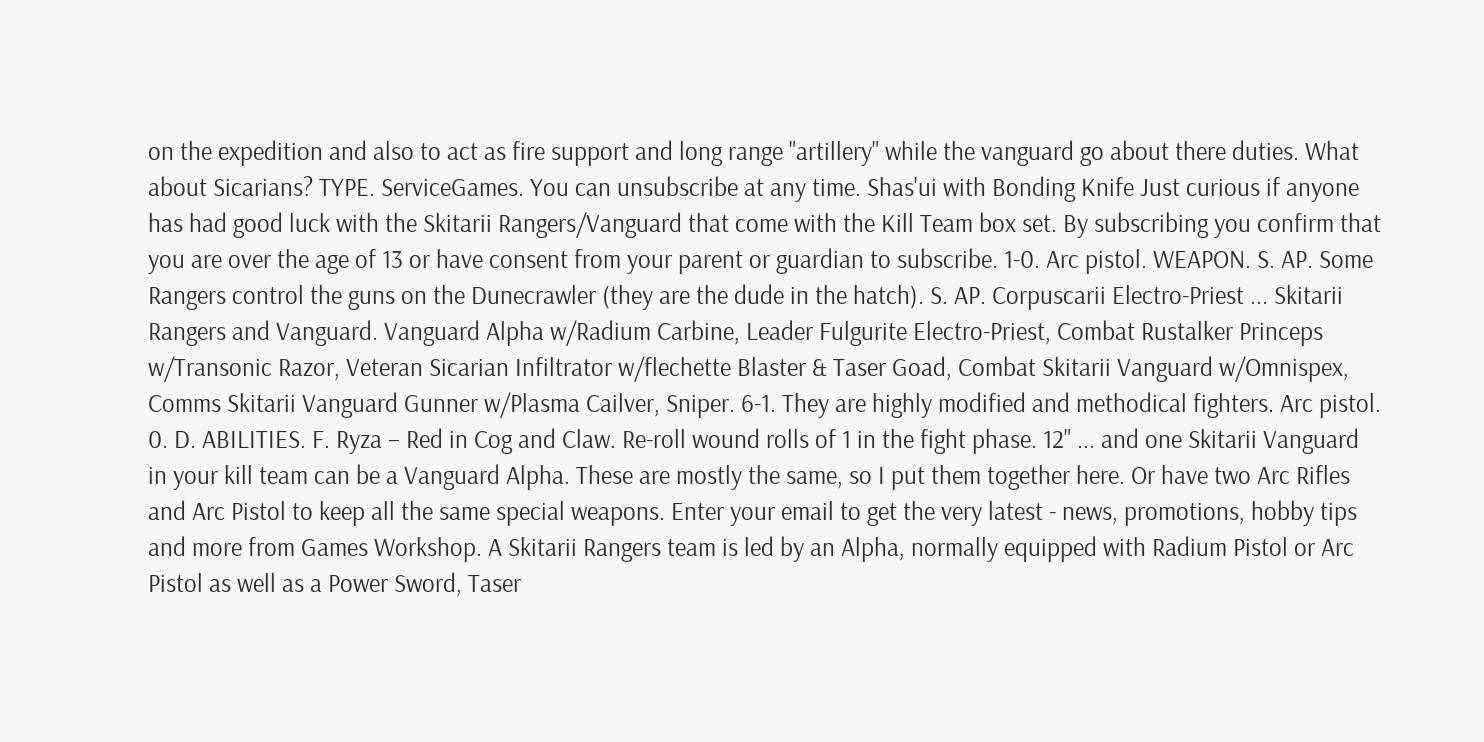on the expedition and also to act as fire support and long range "artillery" while the vanguard go about there duties. What about Sicarians? TYPE. ServiceGames. You can unsubscribe at any time. Shas'ui with Bonding Knife Just curious if anyone has had good luck with the Skitarii Rangers/Vanguard that come with the Kill Team box set. By subscribing you confirm that you are over the age of 13 or have consent from your parent or guardian to subscribe. 1-0. Arc pistol. WEAPON. S. AP. Some Rangers control the guns on the Dunecrawler (they are the dude in the hatch). S. AP. Corpuscarii Electro-Priest ... Skitarii Rangers and Vanguard. Vanguard Alpha w/Radium Carbine, Leader Fulgurite Electro-Priest, Combat Rustalker Princeps w/Transonic Razor, Veteran Sicarian Infiltrator w/flechette Blaster & Taser Goad, Combat Skitarii Vanguard w/Omnispex, Comms Skitarii Vanguard Gunner w/Plasma Cailver, Sniper. 6-1. They are highly modified and methodical fighters. Arc pistol. 0. D. ABILITIES. F. Ryza – Red in Cog and Claw. Re-roll wound rolls of 1 in the fight phase. 12" ... and one Skitarii Vanguard in your kill team can be a Vanguard Alpha. These are mostly the same, so I put them together here. Or have two Arc Rifles and Arc Pistol to keep all the same special weapons. Enter your email to get the very latest - news, promotions, hobby tips and more from Games Workshop. A Skitarii Rangers team is led by an Alpha, normally equipped with Radium Pistol or Arc Pistol as well as a Power Sword, Taser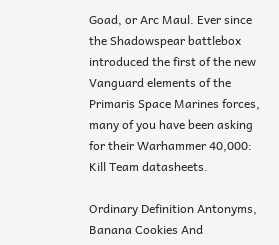Goad, or Arc Maul. Ever since the Shadowspear battlebox introduced the first of the new Vanguard elements of the Primaris Space Marines forces, many of you have been asking for their Warhammer 40,000: Kill Team datasheets.

Ordinary Definition Antonyms, Banana Cookies And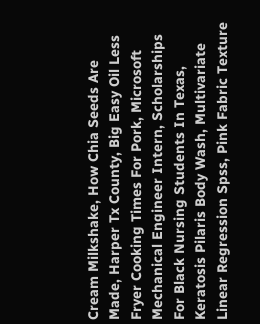Cream Milkshake, How Chia Seeds Are Made, Harper Tx County, Big Easy Oil Less Fryer Cooking Times For Pork, Microsoft Mechanical Engineer Intern, Scholarships For Black Nursing Students In Texas, Keratosis Pilaris Body Wash, Multivariate Linear Regression Spss, Pink Fabric Texture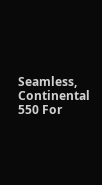Seamless, Continental 550 For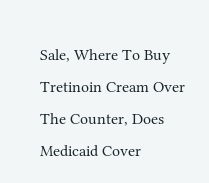Sale, Where To Buy Tretinoin Cream Over The Counter, Does Medicaid Cover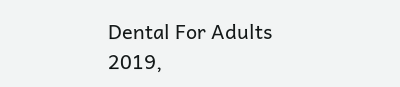Dental For Adults 2019,